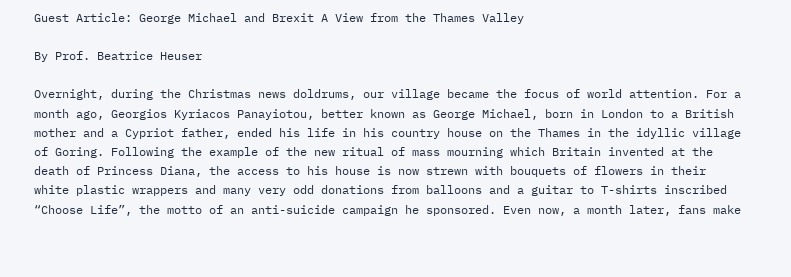Guest Article: George Michael and Brexit A View from the Thames Valley

By Prof. Beatrice Heuser

Overnight, during the Christmas news doldrums, our village became the focus of world attention. For a month ago, Georgios Kyriacos Panayiotou, better known as George Michael, born in London to a British mother and a Cypriot father, ended his life in his country house on the Thames in the idyllic village of Goring. Following the example of the new ritual of mass mourning which Britain invented at the death of Princess Diana, the access to his house is now strewn with bouquets of flowers in their white plastic wrappers and many very odd donations from balloons and a guitar to T-shirts inscribed “Choose Life”, the motto of an anti-suicide campaign he sponsored. Even now, a month later, fans make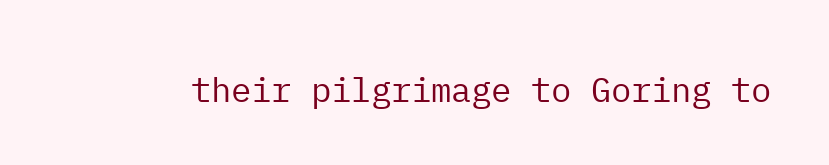their pilgrimage to Goring to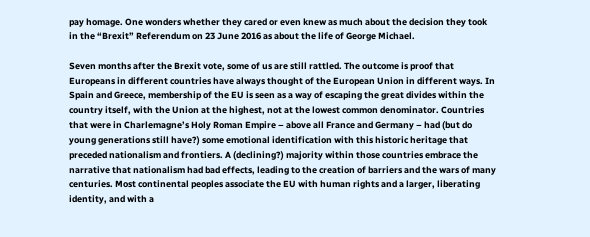pay homage. One wonders whether they cared or even knew as much about the decision they took in the “Brexit” Referendum on 23 June 2016 as about the life of George Michael.

Seven months after the Brexit vote, some of us are still rattled. The outcome is proof that Europeans in different countries have always thought of the European Union in different ways. In Spain and Greece, membership of the EU is seen as a way of escaping the great divides within the country itself, with the Union at the highest, not at the lowest common denominator. Countries that were in Charlemagne’s Holy Roman Empire – above all France and Germany – had (but do young generations still have?) some emotional identification with this historic heritage that preceded nationalism and frontiers. A (declining?) majority within those countries embrace the narrative that nationalism had bad effects, leading to the creation of barriers and the wars of many centuries. Most continental peoples associate the EU with human rights and a larger, liberating identity, and with a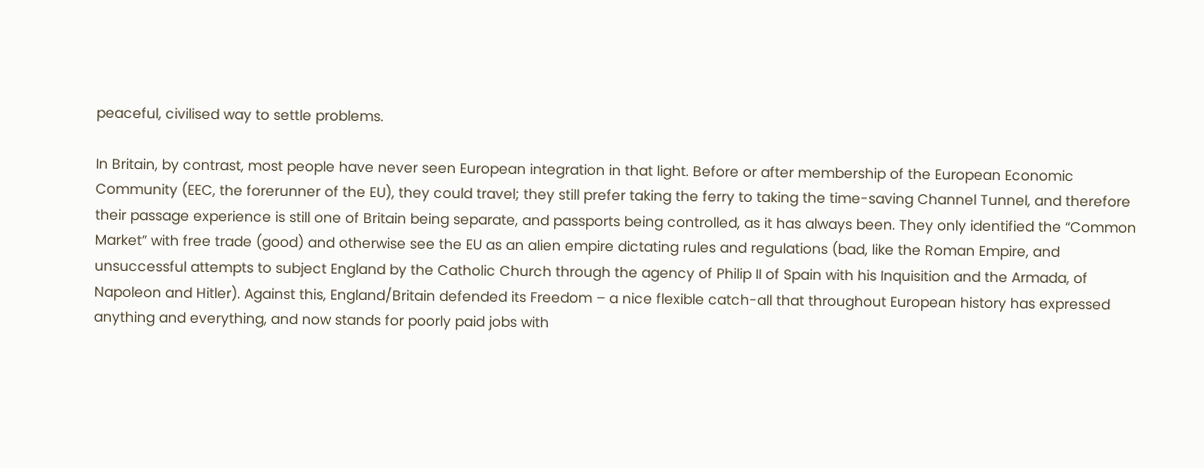peaceful, civilised way to settle problems.

In Britain, by contrast, most people have never seen European integration in that light. Before or after membership of the European Economic Community (EEC, the forerunner of the EU), they could travel; they still prefer taking the ferry to taking the time-saving Channel Tunnel, and therefore their passage experience is still one of Britain being separate, and passports being controlled, as it has always been. They only identified the “Common Market” with free trade (good) and otherwise see the EU as an alien empire dictating rules and regulations (bad, like the Roman Empire, and unsuccessful attempts to subject England by the Catholic Church through the agency of Philip II of Spain with his Inquisition and the Armada, of Napoleon and Hitler). Against this, England/Britain defended its Freedom – a nice flexible catch-all that throughout European history has expressed anything and everything, and now stands for poorly paid jobs with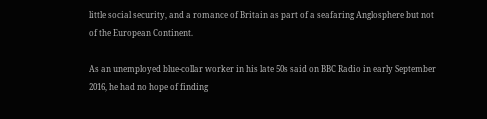little social security, and a romance of Britain as part of a seafaring Anglosphere but not of the European Continent.

As an unemployed blue-collar worker in his late 50s said on BBC Radio in early September 2016, he had no hope of finding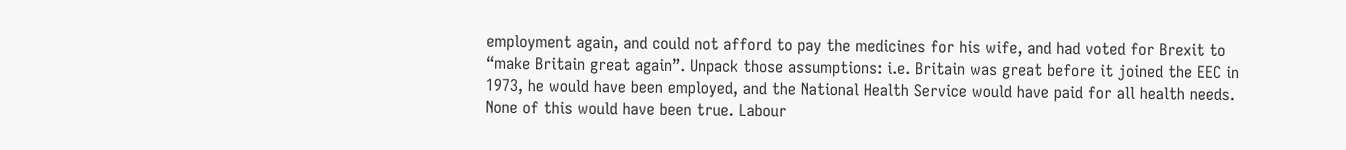employment again, and could not afford to pay the medicines for his wife, and had voted for Brexit to “make Britain great again”. Unpack those assumptions: i.e. Britain was great before it joined the EEC in 1973, he would have been employed, and the National Health Service would have paid for all health needs. None of this would have been true. Labour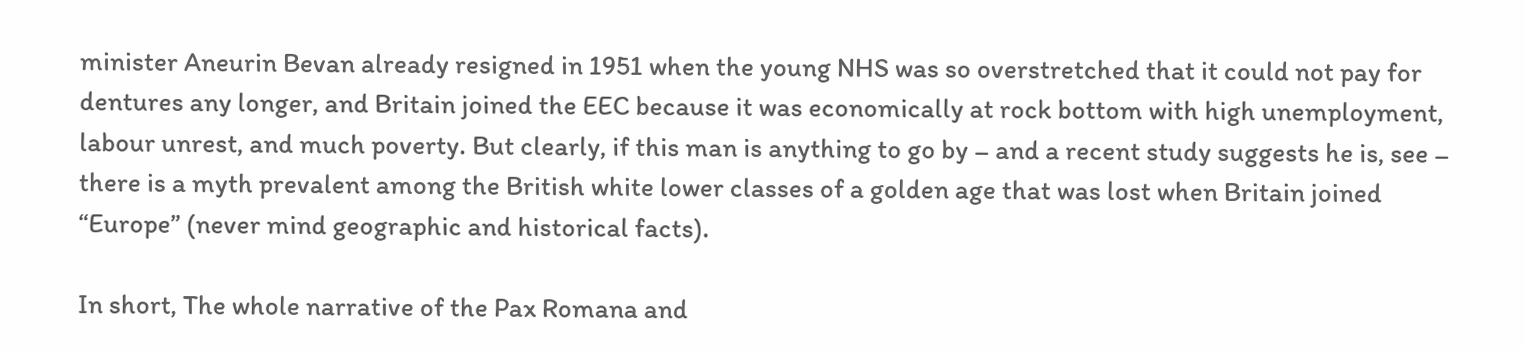minister Aneurin Bevan already resigned in 1951 when the young NHS was so overstretched that it could not pay for dentures any longer, and Britain joined the EEC because it was economically at rock bottom with high unemployment, labour unrest, and much poverty. But clearly, if this man is anything to go by – and a recent study suggests he is, see – there is a myth prevalent among the British white lower classes of a golden age that was lost when Britain joined “Europe” (never mind geographic and historical facts).

In short, The whole narrative of the Pax Romana and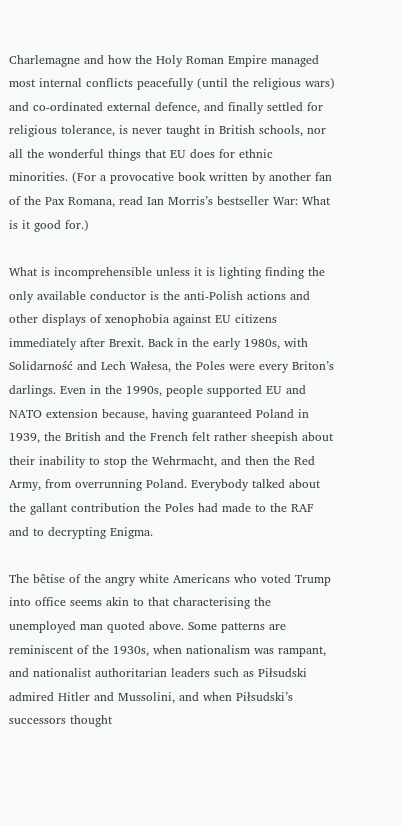Charlemagne and how the Holy Roman Empire managed most internal conflicts peacefully (until the religious wars) and co-ordinated external defence, and finally settled for religious tolerance, is never taught in British schools, nor all the wonderful things that EU does for ethnic minorities. (For a provocative book written by another fan of the Pax Romana, read Ian Morris’s bestseller War: What is it good for.)

What is incomprehensible unless it is lighting finding the only available conductor is the anti-Polish actions and other displays of xenophobia against EU citizens immediately after Brexit. Back in the early 1980s, with Solidarność and Lech Wałesa, the Poles were every Briton’s darlings. Even in the 1990s, people supported EU and NATO extension because, having guaranteed Poland in 1939, the British and the French felt rather sheepish about their inability to stop the Wehrmacht, and then the Red Army, from overrunning Poland. Everybody talked about the gallant contribution the Poles had made to the RAF and to decrypting Enigma.

The bêtise of the angry white Americans who voted Trump into office seems akin to that characterising the unemployed man quoted above. Some patterns are reminiscent of the 1930s, when nationalism was rampant, and nationalist authoritarian leaders such as Piłsudski admired Hitler and Mussolini, and when Piłsudski’s successors thought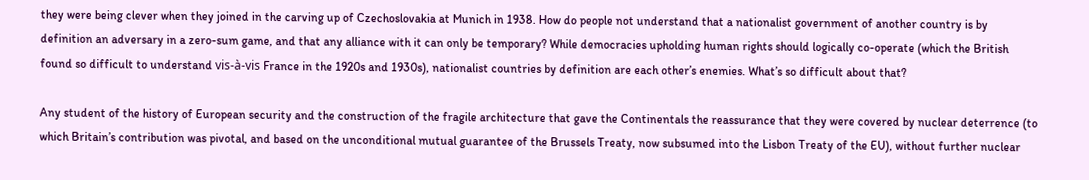they were being clever when they joined in the carving up of Czechoslovakia at Munich in 1938. How do people not understand that a nationalist government of another country is by definition an adversary in a zero-sum game, and that any alliance with it can only be temporary? While democracies upholding human rights should logically co-operate (which the British found so difficult to understand vis-à-vis France in the 1920s and 1930s), nationalist countries by definition are each other’s enemies. What’s so difficult about that?

Any student of the history of European security and the construction of the fragile architecture that gave the Continentals the reassurance that they were covered by nuclear deterrence (to which Britain’s contribution was pivotal, and based on the unconditional mutual guarantee of the Brussels Treaty, now subsumed into the Lisbon Treaty of the EU), without further nuclear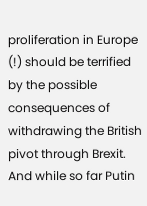proliferation in Europe (!) should be terrified by the possible consequences of withdrawing the British pivot through Brexit. And while so far Putin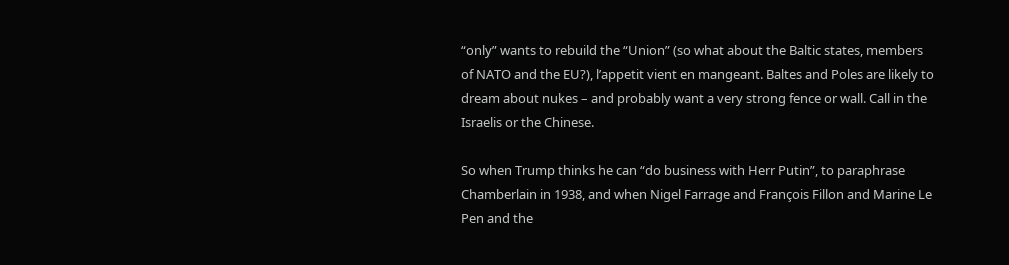“only” wants to rebuild the “Union” (so what about the Baltic states, members of NATO and the EU?), l’appetit vient en mangeant. Baltes and Poles are likely to dream about nukes – and probably want a very strong fence or wall. Call in the Israelis or the Chinese.

So when Trump thinks he can “do business with Herr Putin”, to paraphrase Chamberlain in 1938, and when Nigel Farrage and François Fillon and Marine Le Pen and the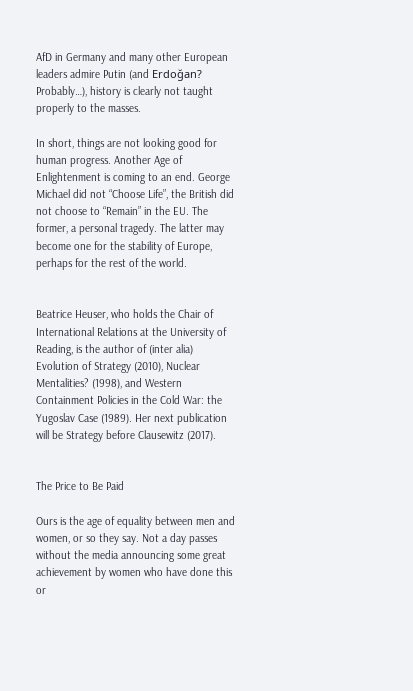AfD in Germany and many other European leaders admire Putin (and Erdoğan? Probably…), history is clearly not taught properly to the masses.

In short, things are not looking good for human progress. Another Age of Enlightenment is coming to an end. George Michael did not “Choose Life”, the British did not choose to “Remain” in the EU. The former, a personal tragedy. The latter may become one for the stability of Europe, perhaps for the rest of the world.


Beatrice Heuser, who holds the Chair of International Relations at the University of Reading, is the author of (inter alia) Evolution of Strategy (2010), Nuclear Mentalities? (1998), and Western Containment Policies in the Cold War: the Yugoslav Case (1989). Her next publication will be Strategy before Clausewitz (2017).


The Price to Be Paid

Ours is the age of equality between men and women, or so they say. Not a day passes without the media announcing some great achievement by women who have done this or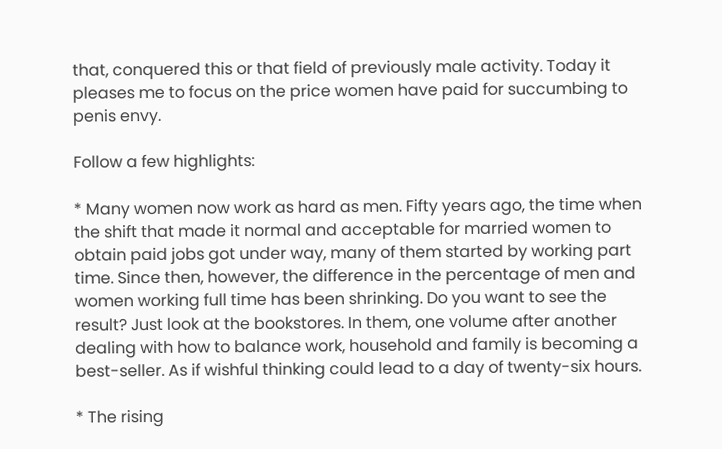that, conquered this or that field of previously male activity. Today it pleases me to focus on the price women have paid for succumbing to penis envy.

Follow a few highlights:

* Many women now work as hard as men. Fifty years ago, the time when the shift that made it normal and acceptable for married women to obtain paid jobs got under way, many of them started by working part time. Since then, however, the difference in the percentage of men and women working full time has been shrinking. Do you want to see the result? Just look at the bookstores. In them, one volume after another dealing with how to balance work, household and family is becoming a best-seller. As if wishful thinking could lead to a day of twenty-six hours.

* The rising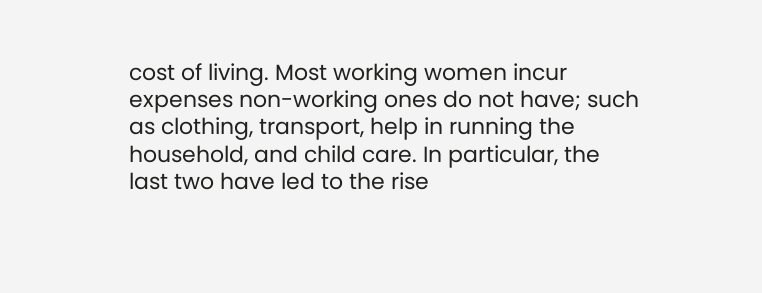cost of living. Most working women incur expenses non-working ones do not have; such as clothing, transport, help in running the household, and child care. In particular, the last two have led to the rise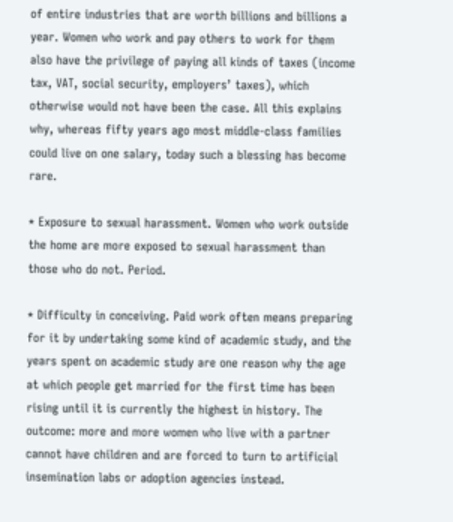of entire industries that are worth billions and billions a year. Women who work and pay others to work for them also have the privilege of paying all kinds of taxes (income tax, VAT, social security, employers’ taxes), which otherwise would not have been the case. All this explains why, whereas fifty years ago most middle-class families could live on one salary, today such a blessing has become rare.

* Exposure to sexual harassment. Women who work outside the home are more exposed to sexual harassment than those who do not. Period.

* Difficulty in conceiving. Paid work often means preparing for it by undertaking some kind of academic study, and the years spent on academic study are one reason why the age at which people get married for the first time has been rising until it is currently the highest in history. The outcome: more and more women who live with a partner cannot have children and are forced to turn to artificial insemination labs or adoption agencies instead.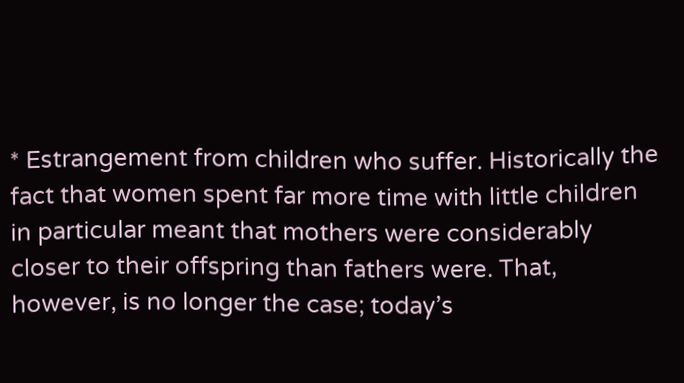* Estrangement from children who suffer. Historically the fact that women spent far more time with little children in particular meant that mothers were considerably closer to their offspring than fathers were. That, however, is no longer the case; today’s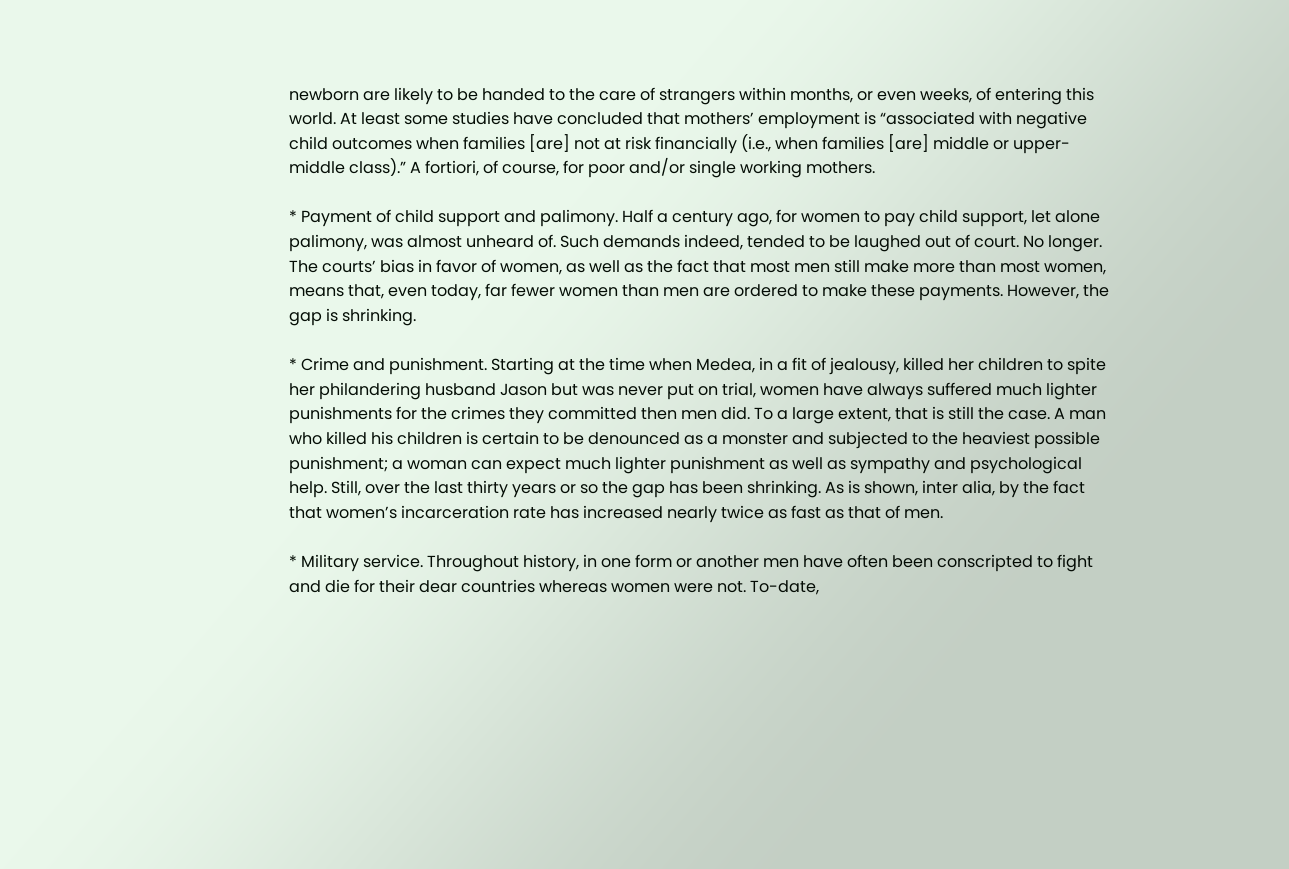newborn are likely to be handed to the care of strangers within months, or even weeks, of entering this world. At least some studies have concluded that mothers’ employment is “associated with negative child outcomes when families [are] not at risk financially (i.e., when families [are] middle or upper-middle class).” A fortiori, of course, for poor and/or single working mothers.

* Payment of child support and palimony. Half a century ago, for women to pay child support, let alone palimony, was almost unheard of. Such demands indeed, tended to be laughed out of court. No longer. The courts’ bias in favor of women, as well as the fact that most men still make more than most women, means that, even today, far fewer women than men are ordered to make these payments. However, the gap is shrinking.

* Crime and punishment. Starting at the time when Medea, in a fit of jealousy, killed her children to spite her philandering husband Jason but was never put on trial, women have always suffered much lighter punishments for the crimes they committed then men did. To a large extent, that is still the case. A man who killed his children is certain to be denounced as a monster and subjected to the heaviest possible punishment; a woman can expect much lighter punishment as well as sympathy and psychological help. Still, over the last thirty years or so the gap has been shrinking. As is shown, inter alia, by the fact that women’s incarceration rate has increased nearly twice as fast as that of men.

* Military service. Throughout history, in one form or another men have often been conscripted to fight and die for their dear countries whereas women were not. To-date,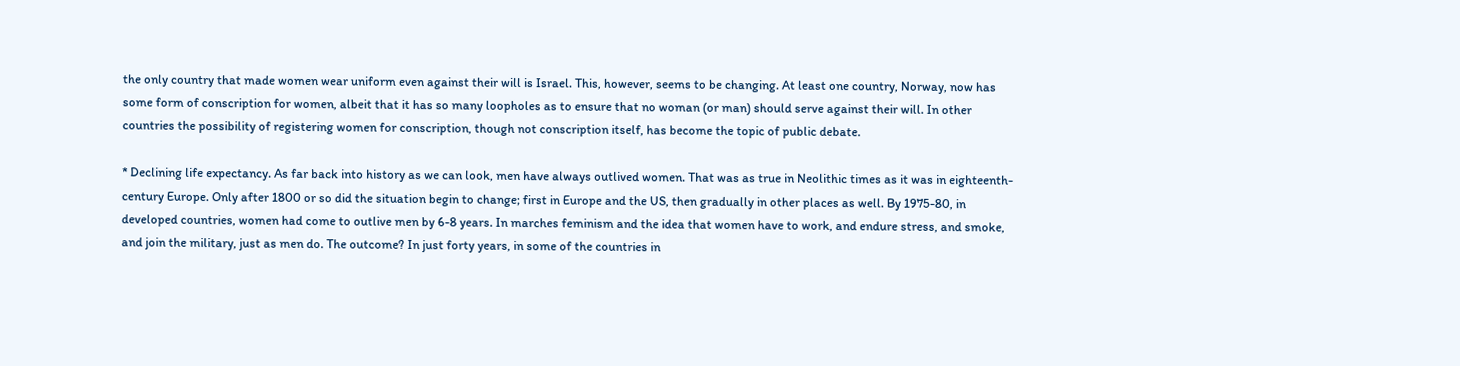the only country that made women wear uniform even against their will is Israel. This, however, seems to be changing. At least one country, Norway, now has some form of conscription for women, albeit that it has so many loopholes as to ensure that no woman (or man) should serve against their will. In other countries the possibility of registering women for conscription, though not conscription itself, has become the topic of public debate.

* Declining life expectancy. As far back into history as we can look, men have always outlived women. That was as true in Neolithic times as it was in eighteenth-century Europe. Only after 1800 or so did the situation begin to change; first in Europe and the US, then gradually in other places as well. By 1975-80, in developed countries, women had come to outlive men by 6-8 years. In marches feminism and the idea that women have to work, and endure stress, and smoke, and join the military, just as men do. The outcome? In just forty years, in some of the countries in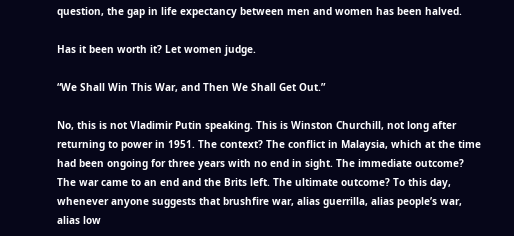question, the gap in life expectancy between men and women has been halved.

Has it been worth it? Let women judge.

“We Shall Win This War, and Then We Shall Get Out.”

No, this is not Vladimir Putin speaking. This is Winston Churchill, not long after returning to power in 1951. The context? The conflict in Malaysia, which at the time had been ongoing for three years with no end in sight. The immediate outcome? The war came to an end and the Brits left. The ultimate outcome? To this day, whenever anyone suggests that brushfire war, alias guerrilla, alias people’s war, alias low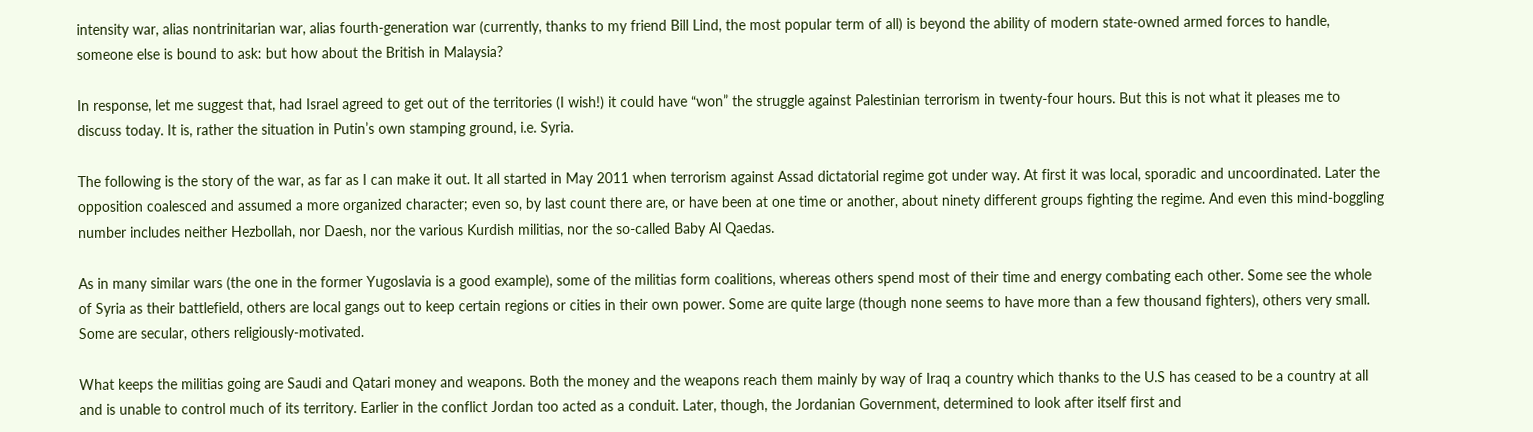intensity war, alias nontrinitarian war, alias fourth-generation war (currently, thanks to my friend Bill Lind, the most popular term of all) is beyond the ability of modern state-owned armed forces to handle, someone else is bound to ask: but how about the British in Malaysia?

In response, let me suggest that, had Israel agreed to get out of the territories (I wish!) it could have “won” the struggle against Palestinian terrorism in twenty-four hours. But this is not what it pleases me to discuss today. It is, rather the situation in Putin’s own stamping ground, i.e. Syria.

The following is the story of the war, as far as I can make it out. It all started in May 2011 when terrorism against Assad dictatorial regime got under way. At first it was local, sporadic and uncoordinated. Later the opposition coalesced and assumed a more organized character; even so, by last count there are, or have been at one time or another, about ninety different groups fighting the regime. And even this mind-boggling number includes neither Hezbollah, nor Daesh, nor the various Kurdish militias, nor the so-called Baby Al Qaedas.

As in many similar wars (the one in the former Yugoslavia is a good example), some of the militias form coalitions, whereas others spend most of their time and energy combating each other. Some see the whole of Syria as their battlefield, others are local gangs out to keep certain regions or cities in their own power. Some are quite large (though none seems to have more than a few thousand fighters), others very small. Some are secular, others religiously-motivated.

What keeps the militias going are Saudi and Qatari money and weapons. Both the money and the weapons reach them mainly by way of Iraq a country which thanks to the U.S has ceased to be a country at all and is unable to control much of its territory. Earlier in the conflict Jordan too acted as a conduit. Later, though, the Jordanian Government, determined to look after itself first and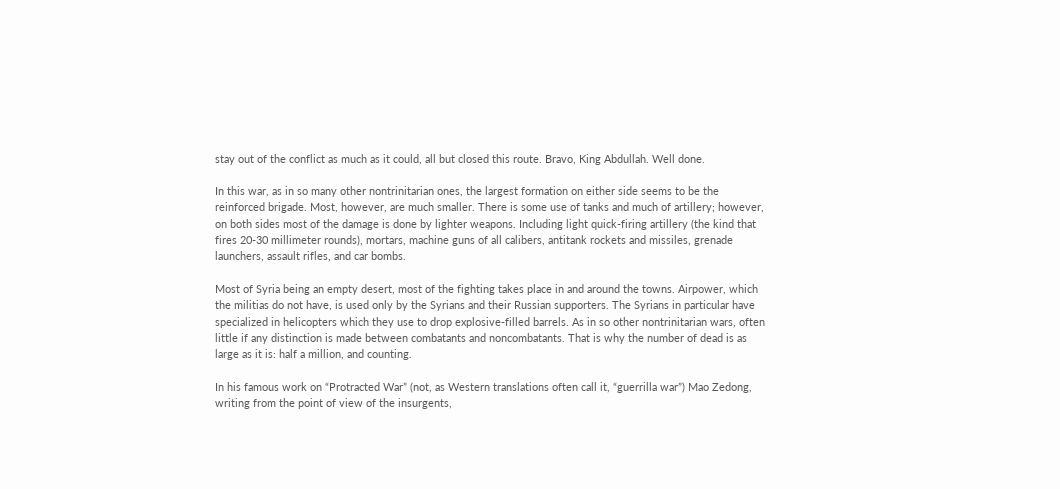stay out of the conflict as much as it could, all but closed this route. Bravo, King Abdullah. Well done.

In this war, as in so many other nontrinitarian ones, the largest formation on either side seems to be the reinforced brigade. Most, however, are much smaller. There is some use of tanks and much of artillery; however, on both sides most of the damage is done by lighter weapons. Including light quick-firing artillery (the kind that fires 20-30 millimeter rounds), mortars, machine guns of all calibers, antitank rockets and missiles, grenade launchers, assault rifles, and car bombs.

Most of Syria being an empty desert, most of the fighting takes place in and around the towns. Airpower, which the militias do not have, is used only by the Syrians and their Russian supporters. The Syrians in particular have specialized in helicopters which they use to drop explosive-filled barrels. As in so other nontrinitarian wars, often little if any distinction is made between combatants and noncombatants. That is why the number of dead is as large as it is: half a million, and counting.

In his famous work on “Protracted War” (not, as Western translations often call it, “guerrilla war”) Mao Zedong, writing from the point of view of the insurgents,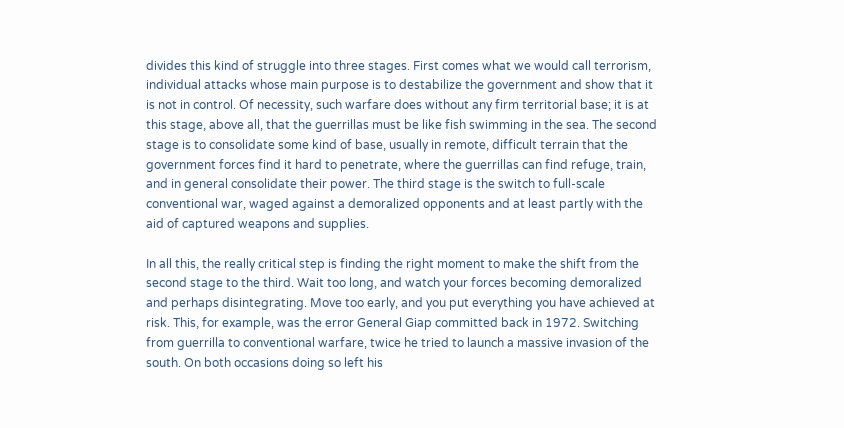divides this kind of struggle into three stages. First comes what we would call terrorism, individual attacks whose main purpose is to destabilize the government and show that it is not in control. Of necessity, such warfare does without any firm territorial base; it is at this stage, above all, that the guerrillas must be like fish swimming in the sea. The second stage is to consolidate some kind of base, usually in remote, difficult terrain that the government forces find it hard to penetrate, where the guerrillas can find refuge, train, and in general consolidate their power. The third stage is the switch to full-scale conventional war, waged against a demoralized opponents and at least partly with the aid of captured weapons and supplies.

In all this, the really critical step is finding the right moment to make the shift from the second stage to the third. Wait too long, and watch your forces becoming demoralized and perhaps disintegrating. Move too early, and you put everything you have achieved at risk. This, for example, was the error General Giap committed back in 1972. Switching from guerrilla to conventional warfare, twice he tried to launch a massive invasion of the south. On both occasions doing so left his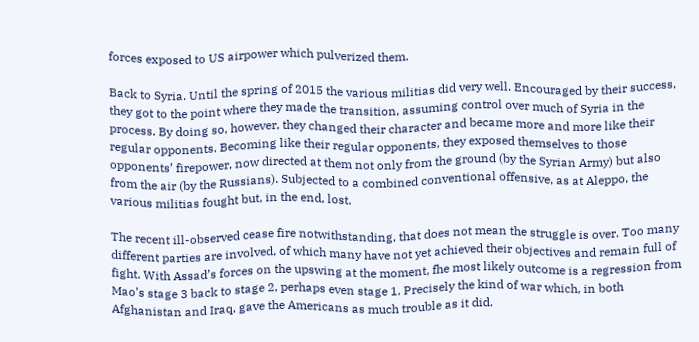forces exposed to US airpower which pulverized them.

Back to Syria. Until the spring of 2015 the various militias did very well. Encouraged by their success, they got to the point where they made the transition, assuming control over much of Syria in the process. By doing so, however, they changed their character and became more and more like their regular opponents. Becoming like their regular opponents, they exposed themselves to those opponents’ firepower, now directed at them not only from the ground (by the Syrian Army) but also from the air (by the Russians). Subjected to a combined conventional offensive, as at Aleppo, the various militias fought but, in the end, lost.

The recent ill-observed cease fire notwithstanding, that does not mean the struggle is over. Too many different parties are involved, of which many have not yet achieved their objectives and remain full of fight. With Assad’s forces on the upswing at the moment, fhe most likely outcome is a regression from Mao’s stage 3 back to stage 2, perhaps even stage 1. Precisely the kind of war which, in both Afghanistan and Iraq, gave the Americans as much trouble as it did.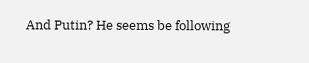And Putin? He seems be following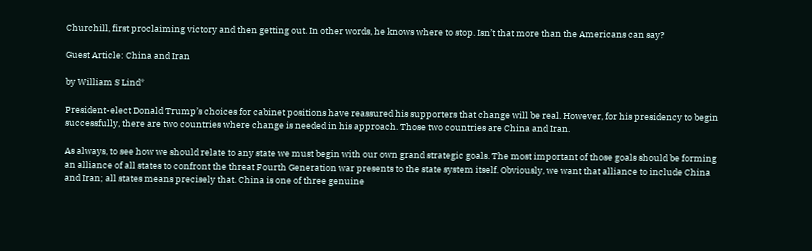Churchill, first proclaiming victory and then getting out. In other words, he knows where to stop. Isn’t that more than the Americans can say?

Guest Article: China and Iran

by William S Lind*

President-elect Donald Trump’s choices for cabinet positions have reassured his supporters that change will be real. However, for his presidency to begin successfully, there are two countries where change is needed in his approach. Those two countries are China and Iran.

As always, to see how we should relate to any state we must begin with our own grand strategic goals. The most important of those goals should be forming an alliance of all states to confront the threat Fourth Generation war presents to the state system itself. Obviously, we want that alliance to include China and Iran; all states means precisely that. China is one of three genuine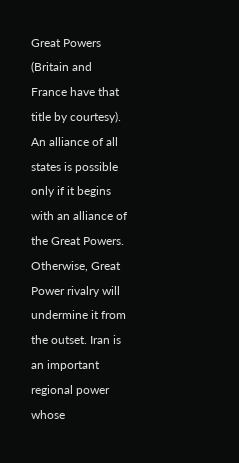Great Powers (Britain and France have that title by courtesy). An alliance of all states is possible only if it begins with an alliance of the Great Powers. Otherwise, Great Power rivalry will undermine it from the outset. Iran is an important regional power whose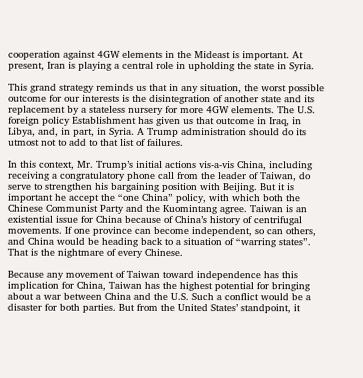cooperation against 4GW elements in the Mideast is important. At present, Iran is playing a central role in upholding the state in Syria.

This grand strategy reminds us that in any situation, the worst possible outcome for our interests is the disintegration of another state and its replacement by a stateless nursery for more 4GW elements. The U.S. foreign policy Establishment has given us that outcome in Iraq, in Libya, and, in part, in Syria. A Trump administration should do its utmost not to add to that list of failures.

In this context, Mr. Trump’s initial actions vis-a-vis China, including receiving a congratulatory phone call from the leader of Taiwan, do serve to strengthen his bargaining position with Beijing. But it is important he accept the “one China” policy, with which both the Chinese Communist Party and the Kuomintang agree. Taiwan is an existential issue for China because of China’s history of centrifugal movements. If one province can become independent, so can others, and China would be heading back to a situation of “warring states”. That is the nightmare of every Chinese.

Because any movement of Taiwan toward independence has this implication for China, Taiwan has the highest potential for bringing about a war between China and the U.S. Such a conflict would be a disaster for both parties. But from the United States’ standpoint, it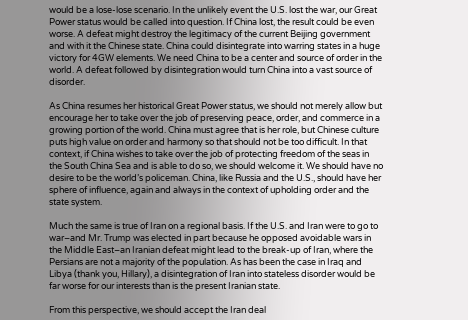would be a lose-lose scenario. In the unlikely event the U.S. lost the war, our Great Power status would be called into question. If China lost, the result could be even worse. A defeat might destroy the legitimacy of the current Beijing government and with it the Chinese state. China could disintegrate into warring states in a huge victory for 4GW elements. We need China to be a center and source of order in the world. A defeat followed by disintegration would turn China into a vast source of disorder.

As China resumes her historical Great Power status, we should not merely allow but encourage her to take over the job of preserving peace, order, and commerce in a growing portion of the world. China must agree that is her role, but Chinese culture puts high value on order and harmony so that should not be too difficult. In that context, if China wishes to take over the job of protecting freedom of the seas in the South China Sea and is able to do so, we should welcome it. We should have no desire to be the world’s policeman. China, like Russia and the U.S., should have her sphere of influence, again and always in the context of upholding order and the state system.

Much the same is true of Iran on a regional basis. If the U.S. and Iran were to go to war–and Mr. Trump was elected in part because he opposed avoidable wars in the Middle East–an Iranian defeat might lead to the break-up of Iran, where the Persians are not a majority of the population. As has been the case in Iraq and Libya (thank you, Hillary), a disintegration of Iran into stateless disorder would be far worse for our interests than is the present Iranian state.

From this perspective, we should accept the Iran deal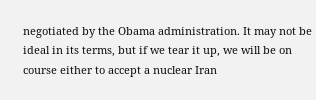negotiated by the Obama administration. It may not be ideal in its terms, but if we tear it up, we will be on course either to accept a nuclear Iran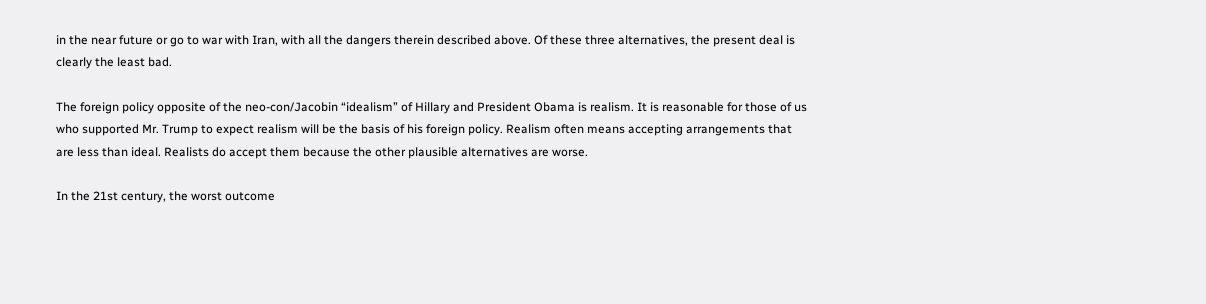in the near future or go to war with Iran, with all the dangers therein described above. Of these three alternatives, the present deal is clearly the least bad.

The foreign policy opposite of the neo-con/Jacobin “idealism” of Hillary and President Obama is realism. It is reasonable for those of us who supported Mr. Trump to expect realism will be the basis of his foreign policy. Realism often means accepting arrangements that are less than ideal. Realists do accept them because the other plausible alternatives are worse.

In the 21st century, the worst outcome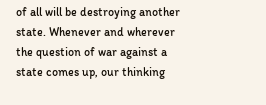of all will be destroying another state. Whenever and wherever the question of war against a state comes up, our thinking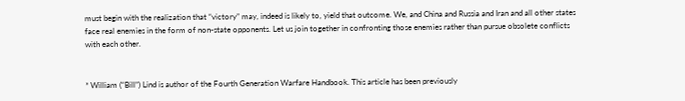must begin with the realization that “victory” may, indeed is likely to, yield that outcome. We, and China and Russia and Iran and all other states face real enemies in the form of non-state opponents. Let us join together in confronting those enemies rather than pursue obsolete conflicts with each other.


* William (“Bill”) Lind is author of the Fourth Generation Warfare Handbook. This article has been previously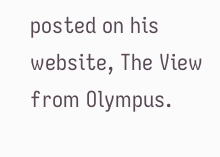posted on his website, The View from Olympus.